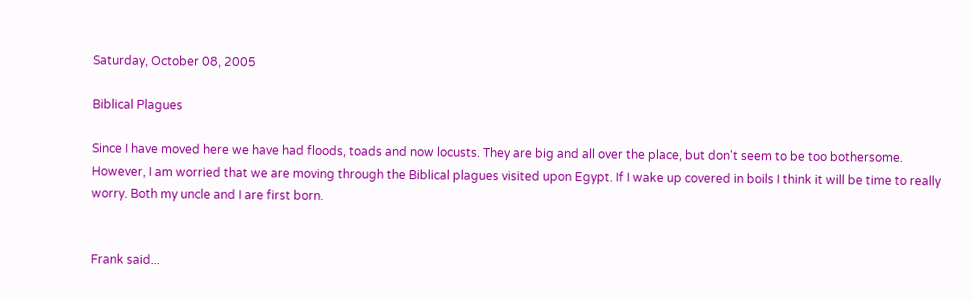Saturday, October 08, 2005

Biblical Plagues

Since I have moved here we have had floods, toads and now locusts. They are big and all over the place, but don't seem to be too bothersome. However, I am worried that we are moving through the Biblical plagues visited upon Egypt. If I wake up covered in boils I think it will be time to really worry. Both my uncle and I are first born.


Frank said...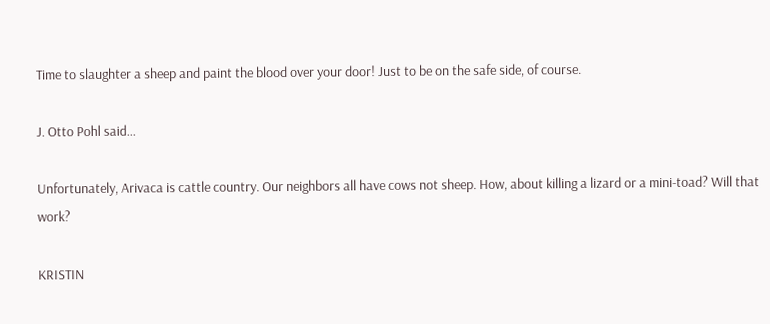Time to slaughter a sheep and paint the blood over your door! Just to be on the safe side, of course.

J. Otto Pohl said...

Unfortunately, Arivaca is cattle country. Our neighbors all have cows not sheep. How, about killing a lizard or a mini-toad? Will that work?

KRISTIN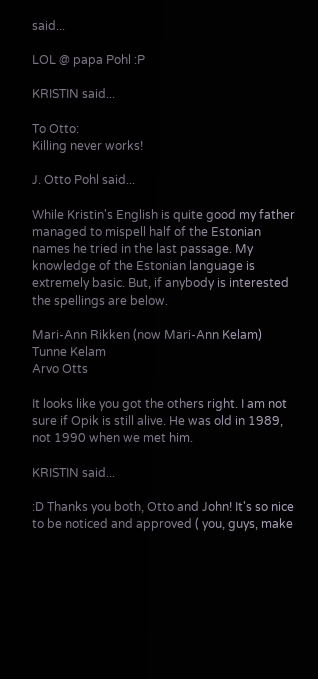said...

LOL @ papa Pohl :P

KRISTIN said...

To Otto:
Killing never works!

J. Otto Pohl said...

While Kristin's English is quite good my father managed to mispell half of the Estonian names he tried in the last passage. My knowledge of the Estonian language is extremely basic. But, if anybody is interested the spellings are below.

Mari-Ann Rikken (now Mari-Ann Kelam)
Tunne Kelam
Arvo Otts

It looks like you got the others right. I am not sure if Opik is still alive. He was old in 1989, not 1990 when we met him.

KRISTIN said...

:D Thanks you both, Otto and John! It's so nice to be noticed and approved ( you, guys, make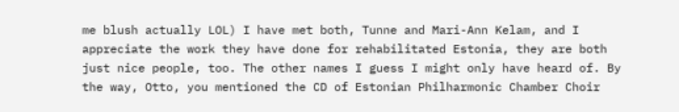me blush actually LOL) I have met both, Tunne and Mari-Ann Kelam, and I appreciate the work they have done for rehabilitated Estonia, they are both just nice people, too. The other names I guess I might only have heard of. By the way, Otto, you mentioned the CD of Estonian Philharmonic Chamber Choir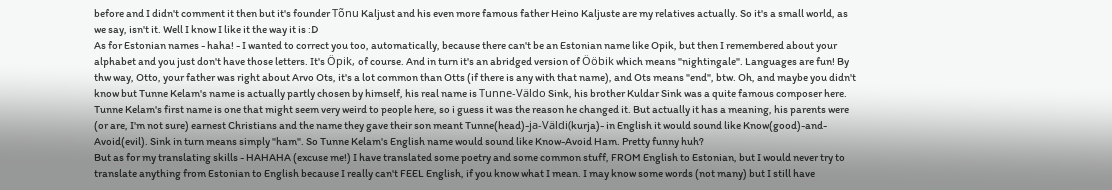before and I didn't comment it then but it's founder Tõnu Kaljust and his even more famous father Heino Kaljuste are my relatives actually. So it's a small world, as we say, isn't it. Well I know I like it the way it is :D
As for Estonian names - haha! - I wanted to correct you too, automatically, because there can't be an Estonian name like Opik, but then I remembered about your alphabet and you just don't have those letters. It's Öpik, of course. And in turn it's an abridged version of Ööbik which means "nightingale". Languages are fun! By thw way, Otto, your father was right about Arvo Ots, it's a lot common than Otts (if there is any with that name), and Ots means "end", btw. Oh, and maybe you didn't know but Tunne Kelam's name is actually partly chosen by himself, his real name is Tunne-Väldo Sink, his brother Kuldar Sink was a quite famous composer here. Tunne Kelam's first name is one that might seem very weird to people here, so i guess it was the reason he changed it. But actually it has a meaning, his parents were (or are, I'm not sure) earnest Christians and the name they gave their son meant Tunne(head)-ja-Väldi(kurja)- in English it would sound like Know(good)-and-Avoid(evil). Sink in turn means simply "ham". So Tunne Kelam's English name would sound like Know-Avoid Ham. Pretty funny huh?
But as for my translating skills - HAHAHA (excuse me!) I have translated some poetry and some common stuff, FROM English to Estonian, but I would never try to translate anything from Estonian to English because I really can't FEEL English, if you know what I mean. I may know some words (not many) but I still have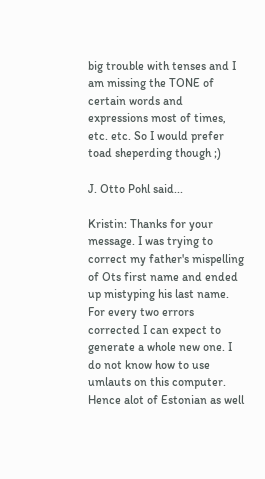big trouble with tenses and I am missing the TONE of certain words and expressions most of times, etc. etc. So I would prefer toad sheperding though ;)

J. Otto Pohl said...

Kristin: Thanks for your message. I was trying to correct my father's mispelling of Ots first name and ended up mistyping his last name. For every two errors corrected I can expect to generate a whole new one. I do not know how to use umlauts on this computer. Hence alot of Estonian as well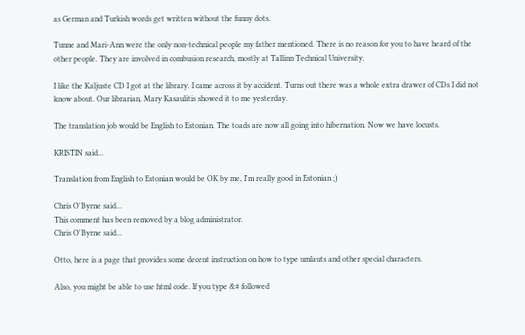as German and Turkish words get written without the funny dots.

Tunne and Mari-Ann were the only non-technical people my father mentioned. There is no reason for you to have heard of the other people. They are involved in combusion research, mostly at Tallinn Technical University.

I like the Kaljuste CD I got at the library. I came across it by accident. Turns out there was a whole extra drawer of CDs I did not know about. Our librarian, Mary Kasaulitis showed it to me yesterday.

The translation job would be English to Estonian. The toads are now all going into hibernation. Now we have locusts.

KRISTIN said...

Translation from English to Estonian would be OK by me, I'm really good in Estonian ;)

Chris O'Byrne said...
This comment has been removed by a blog administrator.
Chris O'Byrne said...

Otto, here is a page that provides some decent instruction on how to type umlauts and other special characters.

Also, you might be able to use html code. If you type &# followed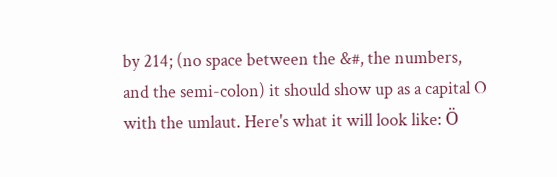by 214; (no space between the &#, the numbers, and the semi-colon) it should show up as a capital O with the umlaut. Here's what it will look like: Ö